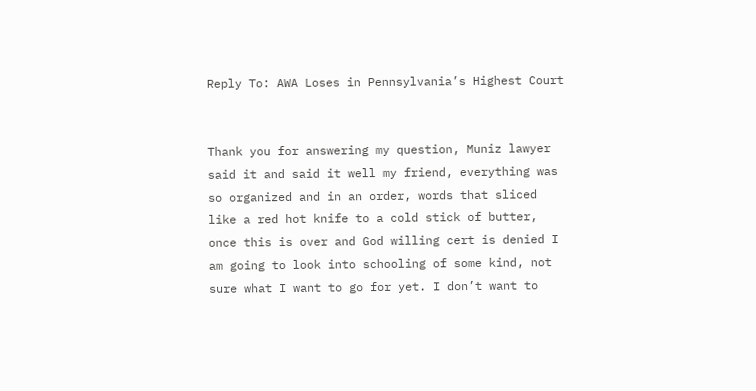Reply To: AWA Loses in Pennsylvania’s Highest Court


Thank you for answering my question, Muniz lawyer said it and said it well my friend, everything was so organized and in an order, words that sliced like a red hot knife to a cold stick of butter, once this is over and God willing cert is denied I am going to look into schooling of some kind, not sure what I want to go for yet. I don’t want to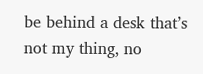be behind a desk that’s not my thing, no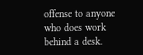offense to anyone who does work behind a desk.